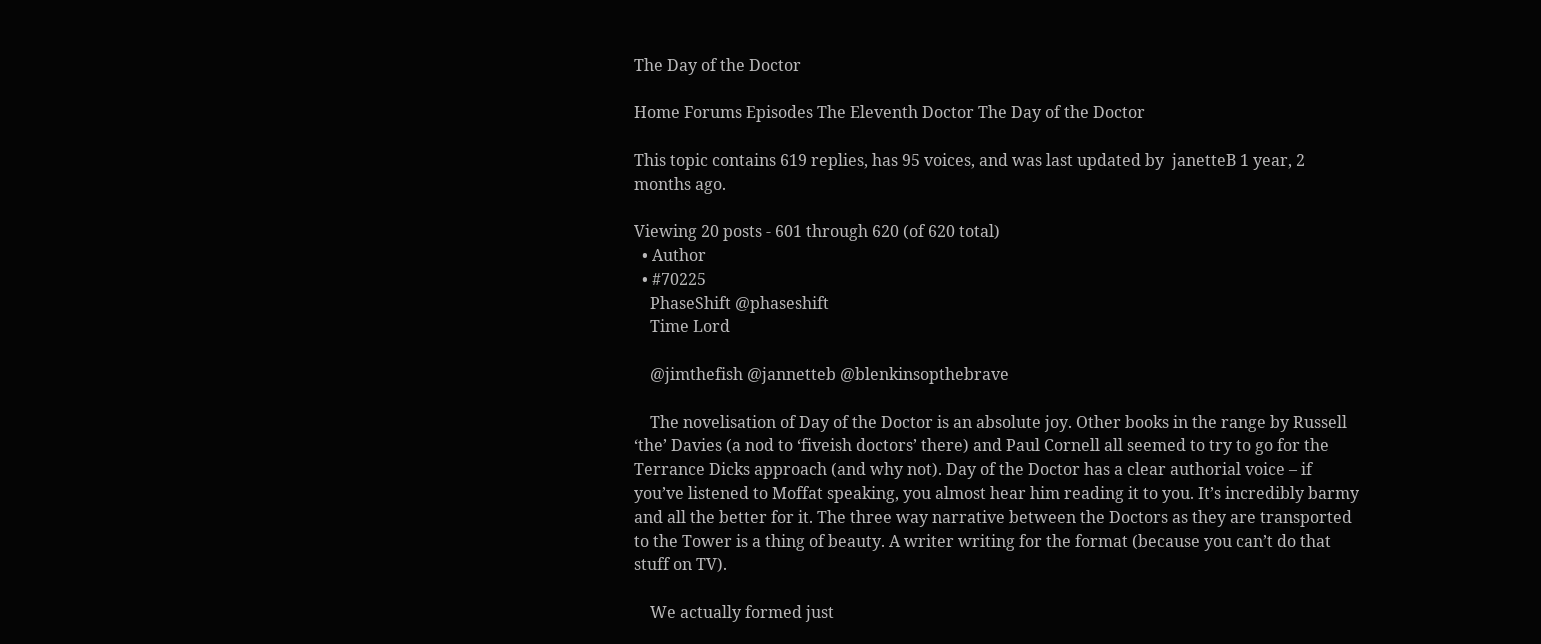The Day of the Doctor

Home Forums Episodes The Eleventh Doctor The Day of the Doctor

This topic contains 619 replies, has 95 voices, and was last updated by  janetteB 1 year, 2 months ago.

Viewing 20 posts - 601 through 620 (of 620 total)
  • Author
  • #70225
    PhaseShift @phaseshift
    Time Lord

    @jimthefish @jannetteb @blenkinsopthebrave

    The novelisation of Day of the Doctor is an absolute joy. Other books in the range by Russell ‘the’ Davies (a nod to ‘fiveish doctors’ there) and Paul Cornell all seemed to try to go for the Terrance Dicks approach (and why not). Day of the Doctor has a clear authorial voice – if you’ve listened to Moffat speaking, you almost hear him reading it to you. It’s incredibly barmy and all the better for it. The three way narrative between the Doctors as they are transported to the Tower is a thing of beauty. A writer writing for the format (because you can’t do that stuff on TV).

    We actually formed just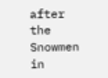after the Snowmen in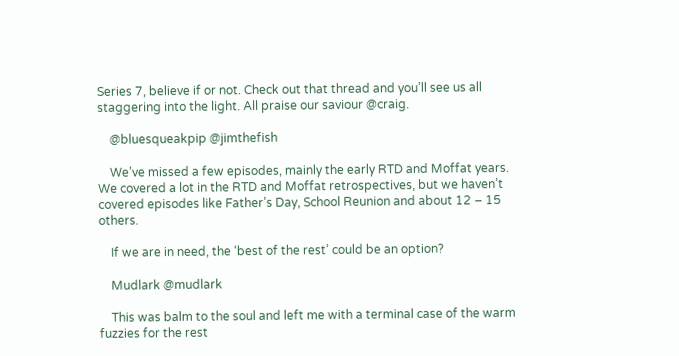Series 7, believe if or not. Check out that thread and you’ll see us all staggering into the light. All praise our saviour @craig.

    @bluesqueakpip @jimthefish

    We’ve missed a few episodes, mainly the early RTD and Moffat years. We covered a lot in the RTD and Moffat retrospectives, but we haven’t covered episodes like Father’s Day, School Reunion and about 12 – 15 others.

    If we are in need, the ‘best of the rest’ could be an option?

    Mudlark @mudlark

    This was balm to the soul and left me with a terminal case of the warm fuzzies for the rest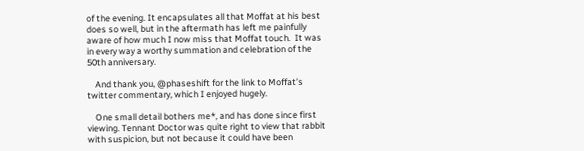of the evening. It encapsulates all that Moffat at his best does so well, but in the aftermath has left me painfully aware of how much I now miss that Moffat touch.  It was in every way a worthy summation and celebration of the 50th anniversary.

    And thank you, @phaseshift for the link to Moffat’s twitter commentary, which I enjoyed hugely.

    One small detail bothers me*, and has done since first viewing. Tennant Doctor was quite right to view that rabbit with suspicion, but not because it could have been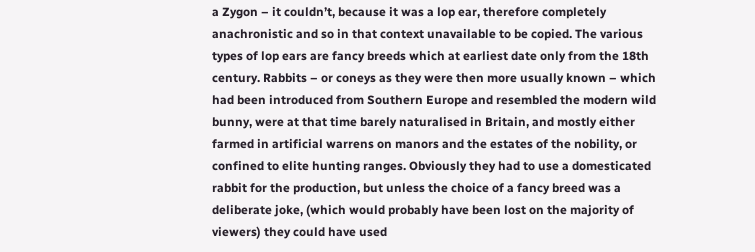a Zygon – it couldn’t, because it was a lop ear, therefore completely anachronistic and so in that context unavailable to be copied. The various types of lop ears are fancy breeds which at earliest date only from the 18th century. Rabbits – or coneys as they were then more usually known – which had been introduced from Southern Europe and resembled the modern wild bunny, were at that time barely naturalised in Britain, and mostly either farmed in artificial warrens on manors and the estates of the nobility, or confined to elite hunting ranges. Obviously they had to use a domesticated rabbit for the production, but unless the choice of a fancy breed was a deliberate joke, (which would probably have been lost on the majority of viewers) they could have used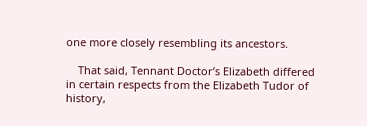one more closely resembling its ancestors.

    That said, Tennant Doctor’s Elizabeth differed in certain respects from the Elizabeth Tudor of history,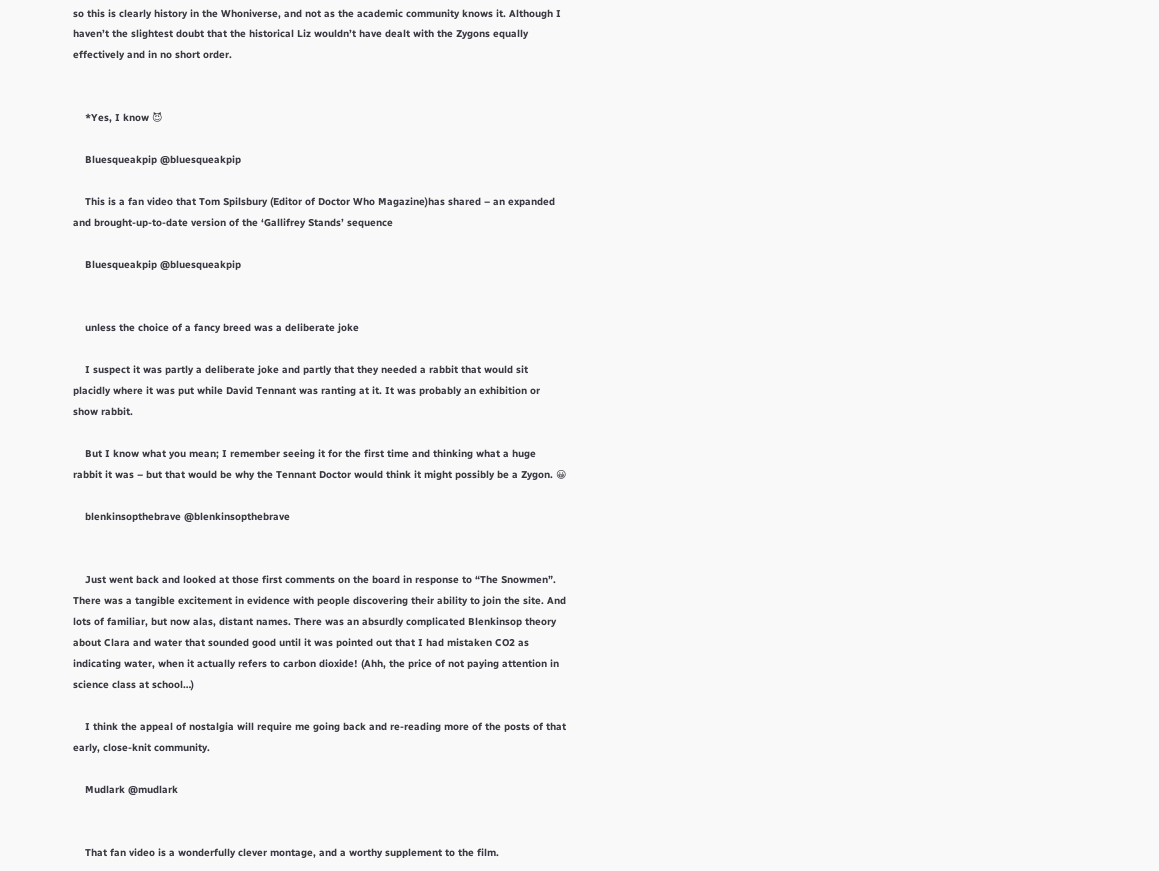so this is clearly history in the Whoniverse, and not as the academic community knows it. Although I haven’t the slightest doubt that the historical Liz wouldn’t have dealt with the Zygons equally effectively and in no short order.


    *Yes, I know 😈

    Bluesqueakpip @bluesqueakpip

    This is a fan video that Tom Spilsbury (Editor of Doctor Who Magazine)has shared – an expanded and brought-up-to-date version of the ‘Gallifrey Stands’ sequence

    Bluesqueakpip @bluesqueakpip


    unless the choice of a fancy breed was a deliberate joke

    I suspect it was partly a deliberate joke and partly that they needed a rabbit that would sit placidly where it was put while David Tennant was ranting at it. It was probably an exhibition or show rabbit.

    But I know what you mean; I remember seeing it for the first time and thinking what a huge rabbit it was – but that would be why the Tennant Doctor would think it might possibly be a Zygon. 😀

    blenkinsopthebrave @blenkinsopthebrave


    Just went back and looked at those first comments on the board in response to “The Snowmen”. There was a tangible excitement in evidence with people discovering their ability to join the site. And lots of familiar, but now alas, distant names. There was an absurdly complicated Blenkinsop theory about Clara and water that sounded good until it was pointed out that I had mistaken CO2 as indicating water, when it actually refers to carbon dioxide! (Ahh, the price of not paying attention in science class at school…)

    I think the appeal of nostalgia will require me going back and re-reading more of the posts of that early, close-knit community.

    Mudlark @mudlark


    That fan video is a wonderfully clever montage, and a worthy supplement to the film.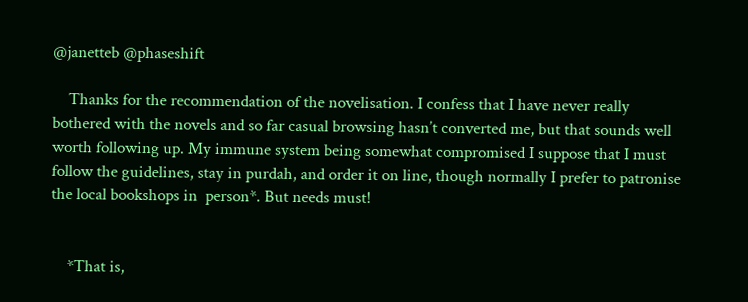@janetteb @phaseshift

    Thanks for the recommendation of the novelisation. I confess that I have never really bothered with the novels and so far casual browsing hasn’t converted me, but that sounds well worth following up. My immune system being somewhat compromised I suppose that I must follow the guidelines, stay in purdah, and order it on line, though normally I prefer to patronise the local bookshops in  person*. But needs must!


    *That is,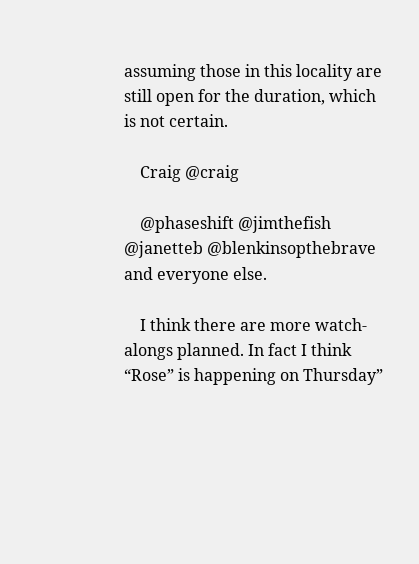assuming those in this locality are still open for the duration, which is not certain.

    Craig @craig

    @phaseshift @jimthefish @janetteb @blenkinsopthebrave and everyone else.

    I think there are more watch-alongs planned. In fact I think “Rose” is happening on Thursday”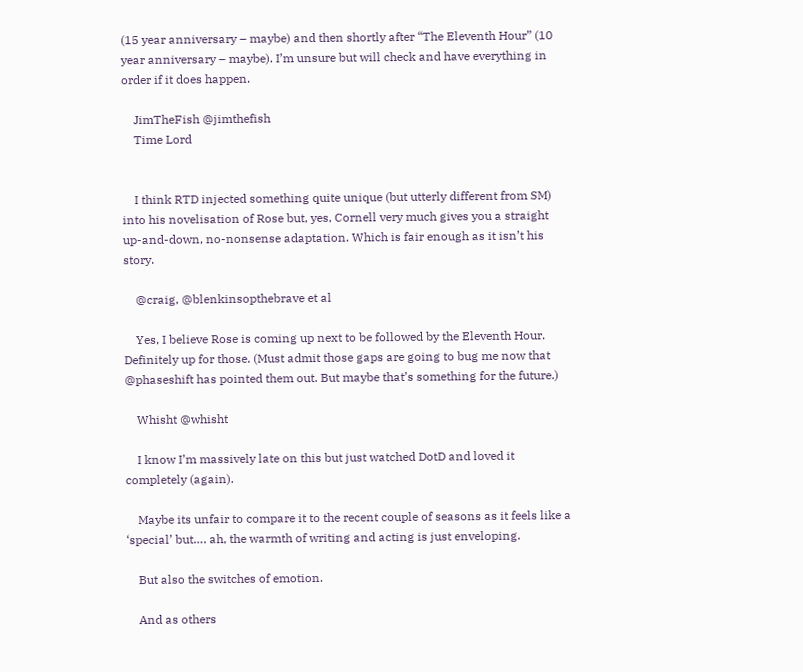(15 year anniversary – maybe) and then shortly after “The Eleventh Hour” (10 year anniversary – maybe). I’m unsure but will check and have everything in order if it does happen.

    JimTheFish @jimthefish
    Time Lord


    I think RTD injected something quite unique (but utterly different from SM) into his novelisation of Rose but, yes, Cornell very much gives you a straight up-and-down, no-nonsense adaptation. Which is fair enough as it isn’t his story.

    @craig, @blenkinsopthebrave et al

    Yes, I believe Rose is coming up next to be followed by the Eleventh Hour. Definitely up for those. (Must admit those gaps are going to bug me now that @phaseshift has pointed them out. But maybe that’s something for the future.)

    Whisht @whisht

    I know I’m massively late on this but just watched DotD and loved it completely (again).

    Maybe its unfair to compare it to the recent couple of seasons as it feels like a ‘special’ but…. ah, the warmth of writing and acting is just enveloping.

    But also the switches of emotion.

    And as others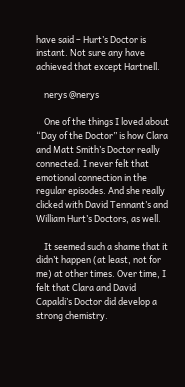have said – Hurt’s Doctor is instant. Not sure any have achieved that except Hartnell.

    nerys @nerys

    One of the things I loved about “Day of the Doctor” is how Clara and Matt Smith’s Doctor really connected. I never felt that emotional connection in the regular episodes. And she really clicked with David Tennant’s and William Hurt’s Doctors, as well.

    It seemed such a shame that it didn’t happen (at least, not for me) at other times. Over time, I felt that Clara and David Capaldi’s Doctor did develop a strong chemistry.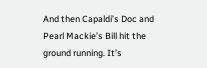And then Capaldi’s Doc and Pearl Mackie’s Bill hit the ground running. It’s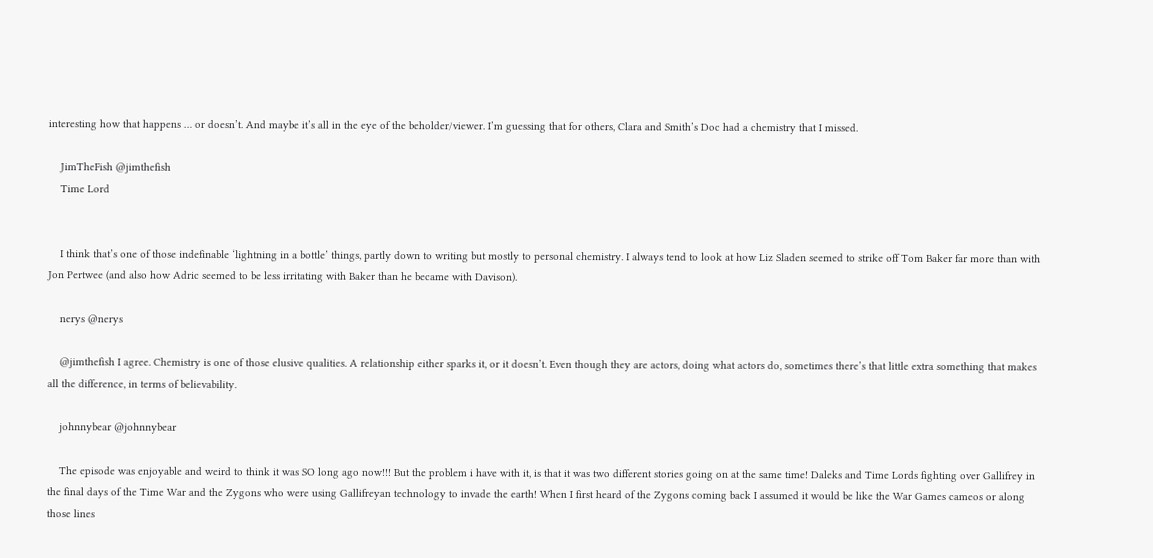interesting how that happens … or doesn’t. And maybe it’s all in the eye of the beholder/viewer. I’m guessing that for others, Clara and Smith’s Doc had a chemistry that I missed.

    JimTheFish @jimthefish
    Time Lord


    I think that’s one of those indefinable ‘lightning in a bottle’ things, partly down to writing but mostly to personal chemistry. I always tend to look at how Liz Sladen seemed to strike off Tom Baker far more than with Jon Pertwee (and also how Adric seemed to be less irritating with Baker than he became with Davison).

    nerys @nerys

    @jimthefish I agree. Chemistry is one of those elusive qualities. A relationship either sparks it, or it doesn’t. Even though they are actors, doing what actors do, sometimes there’s that little extra something that makes all the difference, in terms of believability.

    johnnybear @johnnybear

    The episode was enjoyable and weird to think it was SO long ago now!!! But the problem i have with it, is that it was two different stories going on at the same time! Daleks and Time Lords fighting over Gallifrey in the final days of the Time War and the Zygons who were using Gallifreyan technology to invade the earth! When I first heard of the Zygons coming back I assumed it would be like the War Games cameos or along those lines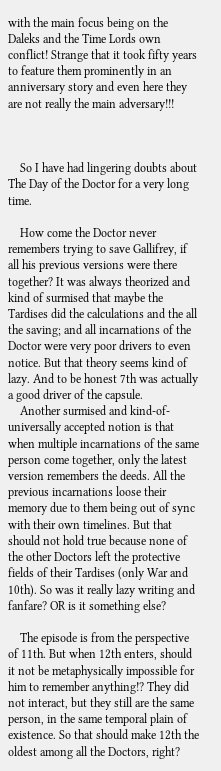with the main focus being on the Daleks and the Time Lords own conflict! Strange that it took fifty years to feature them prominently in an anniversary story and even here they are not really the main adversary!!!



    So I have had lingering doubts about The Day of the Doctor for a very long time.

    How come the Doctor never remembers trying to save Gallifrey, if all his previous versions were there together? It was always theorized and kind of surmised that maybe the Tardises did the calculations and the all the saving; and all incarnations of the Doctor were very poor drivers to even notice. But that theory seems kind of lazy. And to be honest 7th was actually a good driver of the capsule.
    Another surmised and kind-of-universally accepted notion is that when multiple incarnations of the same person come together, only the latest version remembers the deeds. All the previous incarnations loose their memory due to them being out of sync with their own timelines. But that should not hold true because none of the other Doctors left the protective fields of their Tardises (only War and 10th). So was it really lazy writing and fanfare? OR is it something else?

    The episode is from the perspective of 11th. But when 12th enters, should it not be metaphysically impossible for him to remember anything!? They did not interact, but they still are the same person, in the same temporal plain of existence. So that should make 12th the oldest among all the Doctors, right?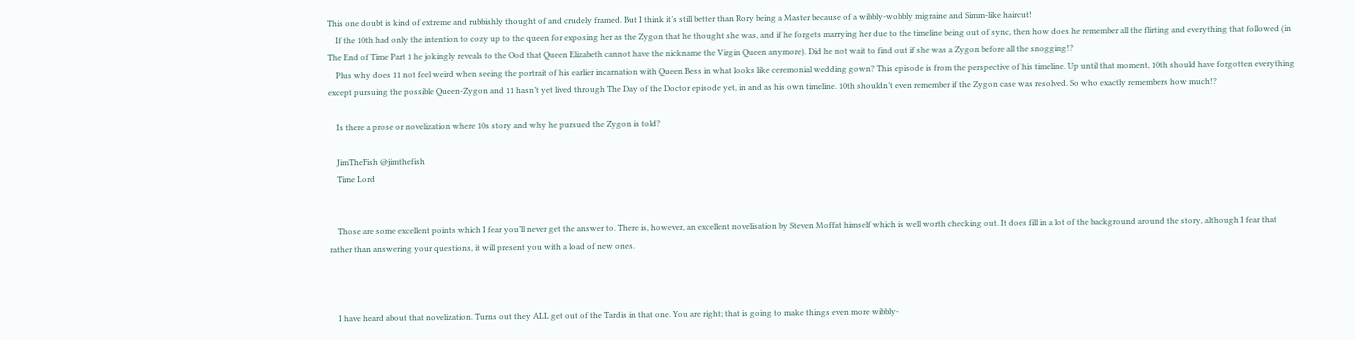This one doubt is kind of extreme and rubbishly thought of and crudely framed. But I think it’s still better than Rory being a Master because of a wibbly-wobbly migraine and Simm-like haircut!
    If the 10th had only the intention to cozy up to the queen for exposing her as the Zygon that he thought she was, and if he forgets marrying her due to the timeline being out of sync, then how does he remember all the flirting and everything that followed (in The End of Time Part 1 he jokingly reveals to the Ood that Queen Elizabeth cannot have the nickname the Virgin Queen anymore). Did he not wait to find out if she was a Zygon before all the snogging!?
    Plus why does 11 not feel weird when seeing the portrait of his earlier incarnation with Queen Bess in what looks like ceremonial wedding gown? This episode is from the perspective of his timeline. Up until that moment, 10th should have forgotten everything except pursuing the possible Queen-Zygon and 11 hasn’t yet lived through The Day of the Doctor episode yet, in and as his own timeline. 10th shouldn’t even remember if the Zygon case was resolved. So who exactly remembers how much!?

    Is there a prose or novelization where 10s story and why he pursued the Zygon is told?

    JimTheFish @jimthefish
    Time Lord


    Those are some excellent points which I fear you’ll never get the answer to. There is, however, an excellent novelisation by Steven Moffat himself which is well worth checking out. It does fill in a lot of the background around the story, although I fear that rather than answering your questions, it will present you with a load of new ones.



    I have heard about that novelization. Turns out they ALL get out of the Tardis in that one. You are right; that is going to make things even more wibbly-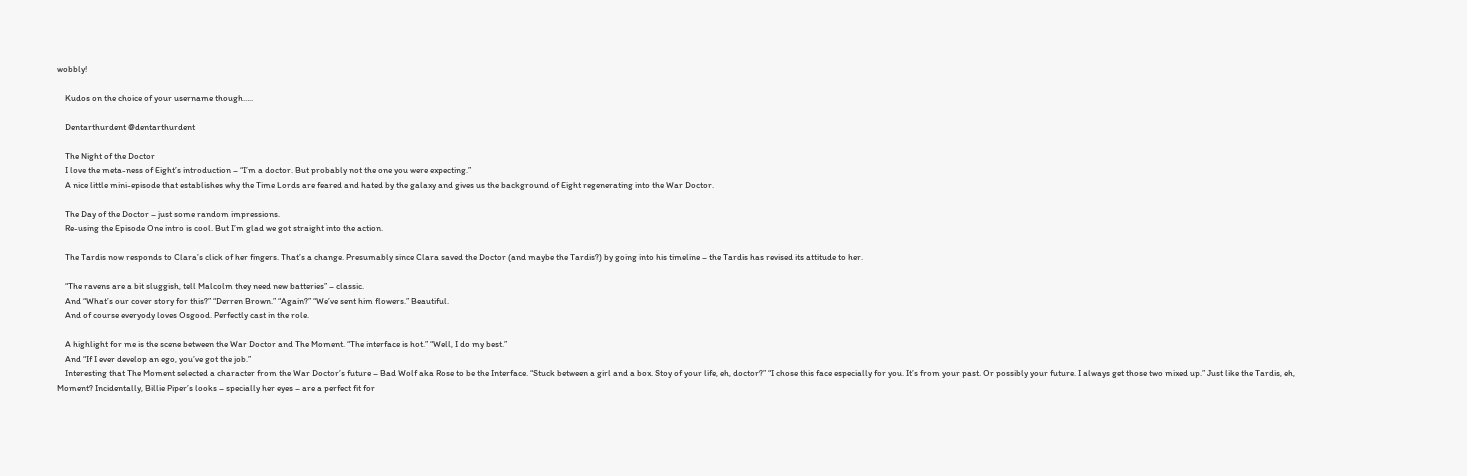wobbly!

    Kudos on the choice of your username though…..

    Dentarthurdent @dentarthurdent

    The Night of the Doctor
    I love the meta-ness of Eight’s introduction – “I’m a doctor. But probably not the one you were expecting.”
    A nice little mini-episode that establishes why the Time Lords are feared and hated by the galaxy and gives us the background of Eight regenerating into the War Doctor.

    The Day of the Doctor – just some random impressions.
    Re-using the Episode One intro is cool. But I’m glad we got straight into the action.

    The Tardis now responds to Clara’s click of her fingers. That’s a change. Presumably since Clara saved the Doctor (and maybe the Tardis?) by going into his timeline – the Tardis has revised its attitude to her.

    “The ravens are a bit sluggish, tell Malcolm they need new batteries” – classic.
    And “What’s our cover story for this?” “Derren Brown.” “Again?” “We’ve sent him flowers.” Beautiful.
    And of course everyody loves Osgood. Perfectly cast in the role.

    A highlight for me is the scene between the War Doctor and The Moment. “The interface is hot.” “Well, I do my best.”
    And “If I ever develop an ego, you’ve got the job.”
    Interesting that The Moment selected a character from the War Doctor’s future – Bad Wolf aka Rose to be the Interface. “Stuck between a girl and a box. Stoy of your life, eh, doctor?” “I chose this face especially for you. It’s from your past. Or possibly your future. I always get those two mixed up.” Just like the Tardis, eh, Moment? Incidentally, Billie Piper’s looks – specially her eyes – are a perfect fit for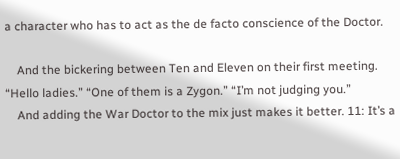a character who has to act as the de facto conscience of the Doctor.

    And the bickering between Ten and Eleven on their first meeting. “Hello ladies.” “One of them is a Zygon.” “I’m not judging you.”
    And adding the War Doctor to the mix just makes it better. 11: It’s a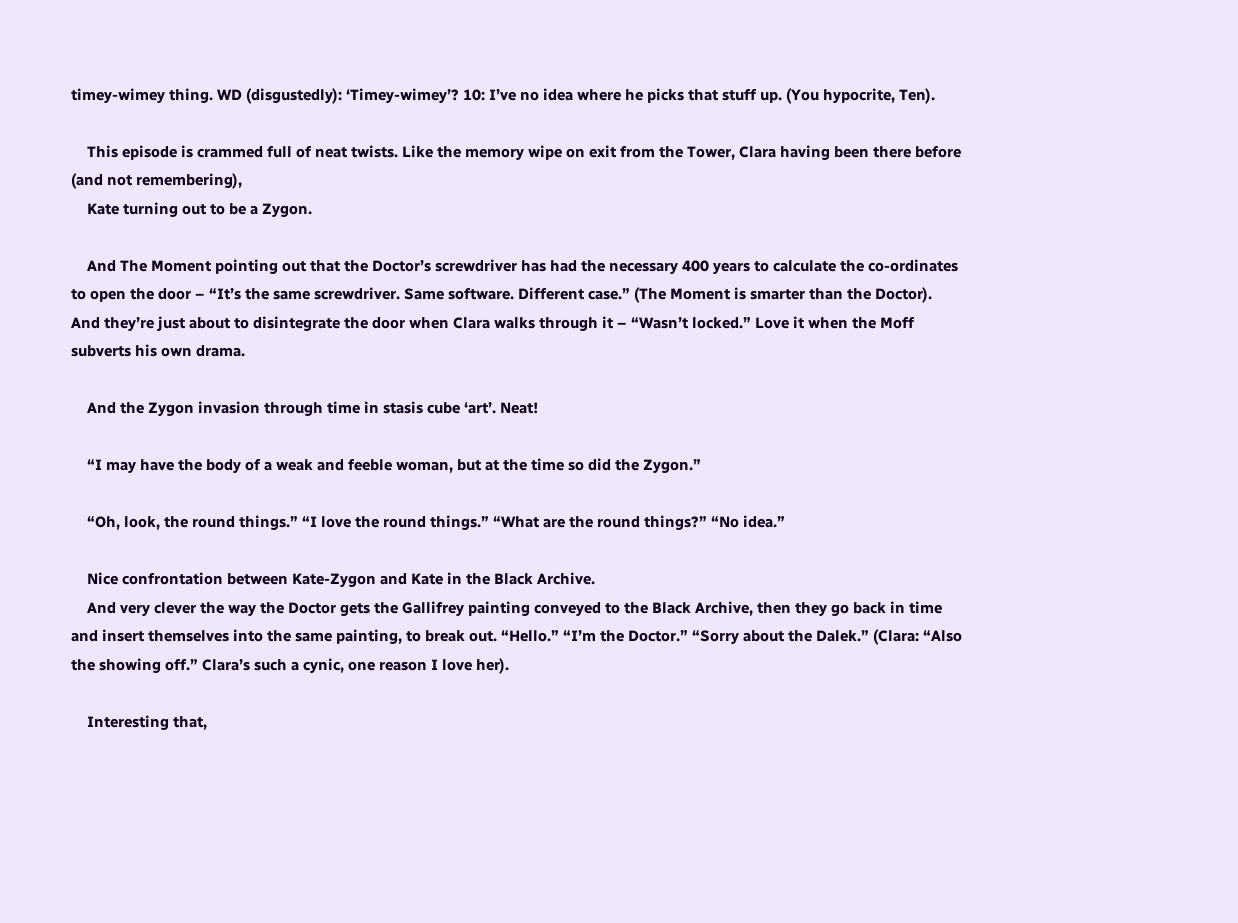timey-wimey thing. WD (disgustedly): ‘Timey-wimey’? 10: I’ve no idea where he picks that stuff up. (You hypocrite, Ten).

    This episode is crammed full of neat twists. Like the memory wipe on exit from the Tower, Clara having been there before (and not remembering),
    Kate turning out to be a Zygon.

    And The Moment pointing out that the Doctor’s screwdriver has had the necessary 400 years to calculate the co-ordinates to open the door – “It’s the same screwdriver. Same software. Different case.” (The Moment is smarter than the Doctor). And they’re just about to disintegrate the door when Clara walks through it – “Wasn’t locked.” Love it when the Moff subverts his own drama.

    And the Zygon invasion through time in stasis cube ‘art’. Neat!

    “I may have the body of a weak and feeble woman, but at the time so did the Zygon.”

    “Oh, look, the round things.” “I love the round things.” “What are the round things?” “No idea.”

    Nice confrontation between Kate-Zygon and Kate in the Black Archive.
    And very clever the way the Doctor gets the Gallifrey painting conveyed to the Black Archive, then they go back in time and insert themselves into the same painting, to break out. “Hello.” “I’m the Doctor.” “Sorry about the Dalek.” (Clara: “Also the showing off.” Clara’s such a cynic, one reason I love her).

    Interesting that,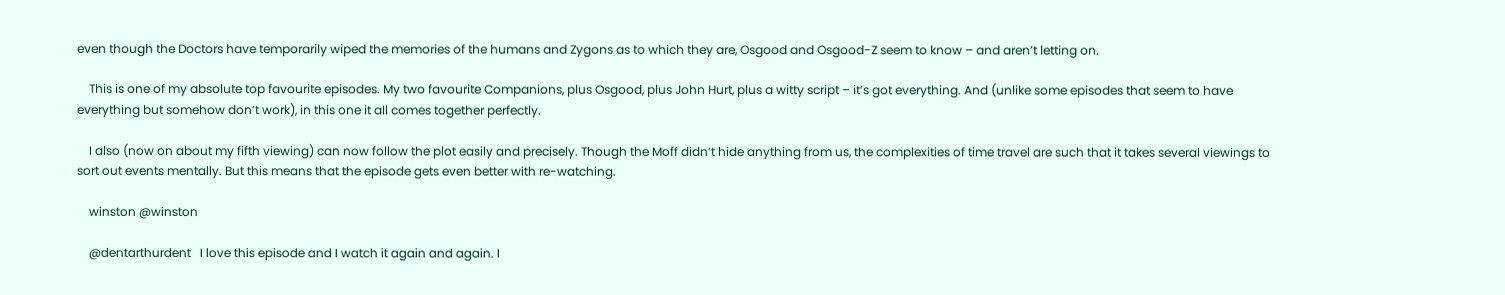even though the Doctors have temporarily wiped the memories of the humans and Zygons as to which they are, Osgood and Osgood-Z seem to know – and aren’t letting on.

    This is one of my absolute top favourite episodes. My two favourite Companions, plus Osgood, plus John Hurt, plus a witty script – it’s got everything. And (unlike some episodes that seem to have everything but somehow don’t work), in this one it all comes together perfectly.

    I also (now on about my fifth viewing) can now follow the plot easily and precisely. Though the Moff didn’t hide anything from us, the complexities of time travel are such that it takes several viewings to sort out events mentally. But this means that the episode gets even better with re-watching.

    winston @winston

    @dentarthurdent   I love this episode and I watch it again and again. I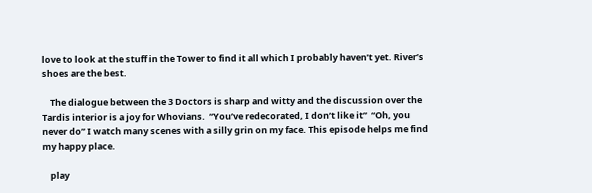love to look at the stuff in the Tower to find it all which I probably haven’t yet. River’s shoes are the best.

    The dialogue between the 3 Doctors is sharp and witty and the discussion over the Tardis interior is a joy for Whovians.  “You’ve redecorated, I don’t like it”  “Oh, you never do” I watch many scenes with a silly grin on my face. This episode helps me find my happy place.

    play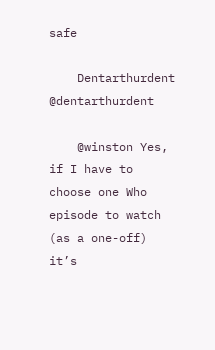safe

    Dentarthurdent @dentarthurdent

    @winston Yes, if I have to choose one Who episode to watch (as a one-off) it’s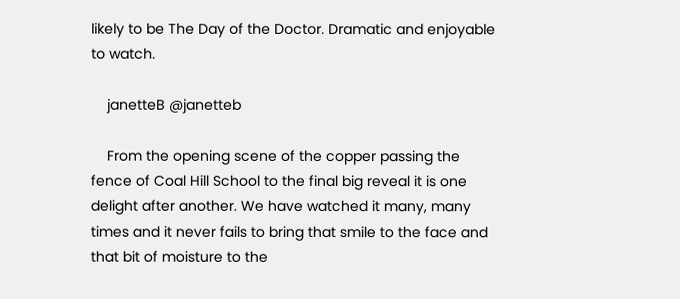likely to be The Day of the Doctor. Dramatic and enjoyable to watch.

    janetteB @janetteb

    From the opening scene of the copper passing the fence of Coal Hill School to the final big reveal it is one delight after another. We have watched it many, many times and it never fails to bring that smile to the face and that bit of moisture to the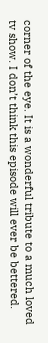corner of the eye. It is a wonderful tribute to a much loved tv show. I don’t think this episode will ever be bettered.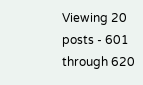Viewing 20 posts - 601 through 620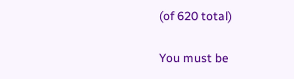(of 620 total)

You must be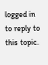logged in to reply to this topic.